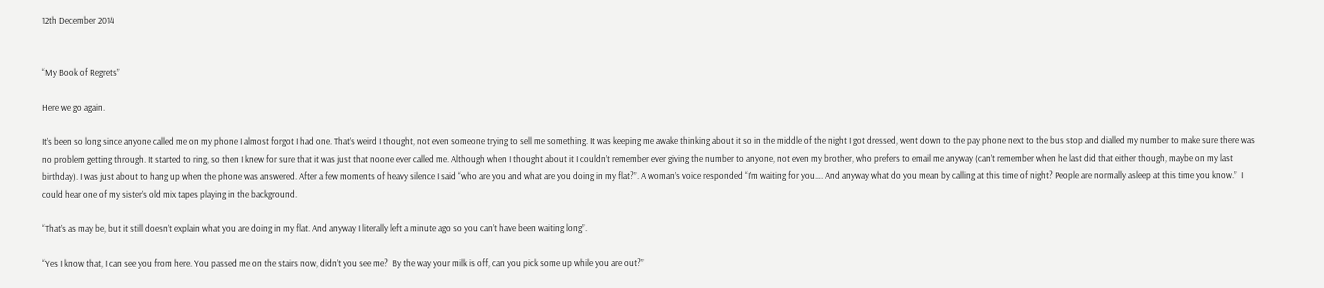12th December 2014


“My Book of Regrets”

Here we go again.

It’s been so long since anyone called me on my phone I almost forgot I had one. That’s weird I thought, not even someone trying to sell me something. It was keeping me awake thinking about it so in the middle of the night I got dressed, went down to the pay phone next to the bus stop and dialled my number to make sure there was no problem getting through. It started to ring, so then I knew for sure that it was just that noone ever called me. Although when I thought about it I couldn’t remember ever giving the number to anyone, not even my brother, who prefers to email me anyway (can’t remember when he last did that either though, maybe on my last birthday). I was just about to hang up when the phone was answered. After a few moments of heavy silence I said “who are you and what are you doing in my flat?”. A woman’s voice responded “I’m waiting for you…. And anyway what do you mean by calling at this time of night? People are normally asleep at this time you know.”  I could hear one of my sister’s old mix tapes playing in the background.

“That’s as may be, but it still doesn’t explain what you are doing in my flat. And anyway I literally left a minute ago so you can’t have been waiting long”.

“Yes I know that, I can see you from here. You passed me on the stairs now, didn’t you see me?  By the way your milk is off, can you pick some up while you are out?”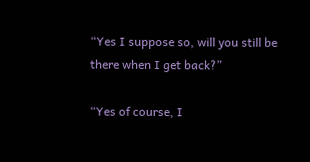“Yes I suppose so, will you still be there when I get back?”

“Yes of course, I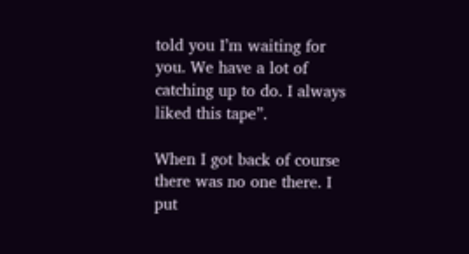told you I’m waiting for you. We have a lot of catching up to do. I always liked this tape”.

When I got back of course there was no one there. I put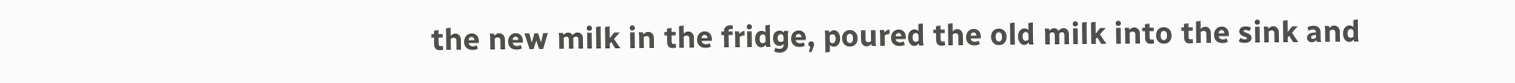the new milk in the fridge, poured the old milk into the sink and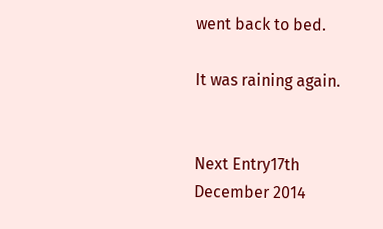went back to bed.

It was raining again.


Next Entry17th December 2014